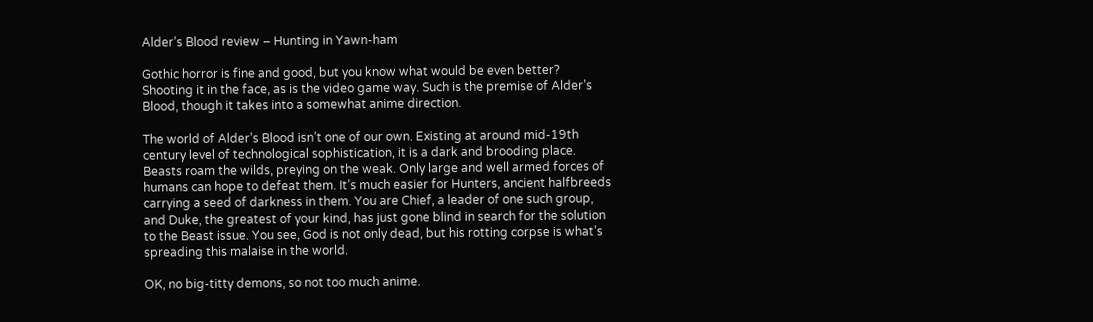Alder’s Blood review – Hunting in Yawn-ham

Gothic horror is fine and good, but you know what would be even better? Shooting it in the face, as is the video game way. Such is the premise of Alder’s Blood, though it takes into a somewhat anime direction.

The world of Alder’s Blood isn’t one of our own. Existing at around mid-19th century level of technological sophistication, it is a dark and brooding place. Beasts roam the wilds, preying on the weak. Only large and well armed forces of humans can hope to defeat them. It’s much easier for Hunters, ancient halfbreeds carrying a seed of darkness in them. You are Chief, a leader of one such group, and Duke, the greatest of your kind, has just gone blind in search for the solution to the Beast issue. You see, God is not only dead, but his rotting corpse is what’s spreading this malaise in the world.

OK, no big-titty demons, so not too much anime.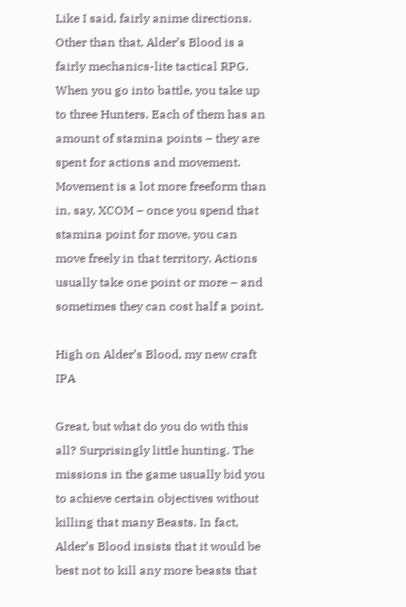Like I said, fairly anime directions. Other than that, Alder’s Blood is a fairly mechanics-lite tactical RPG. When you go into battle, you take up to three Hunters. Each of them has an amount of stamina points – they are spent for actions and movement. Movement is a lot more freeform than in, say, XCOM – once you spend that stamina point for move, you can move freely in that territory. Actions usually take one point or more – and sometimes they can cost half a point.

High on Alder’s Blood, my new craft IPA

Great, but what do you do with this all? Surprisingly little hunting. The missions in the game usually bid you to achieve certain objectives without killing that many Beasts. In fact, Alder’s Blood insists that it would be best not to kill any more beasts that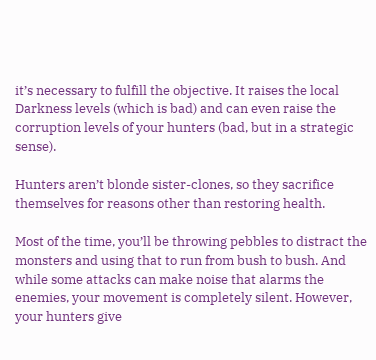it’s necessary to fulfill the objective. It raises the local Darkness levels (which is bad) and can even raise the corruption levels of your hunters (bad, but in a strategic sense).

Hunters aren’t blonde sister-clones, so they sacrifice themselves for reasons other than restoring health.

Most of the time, you’ll be throwing pebbles to distract the monsters and using that to run from bush to bush. And while some attacks can make noise that alarms the enemies, your movement is completely silent. However, your hunters give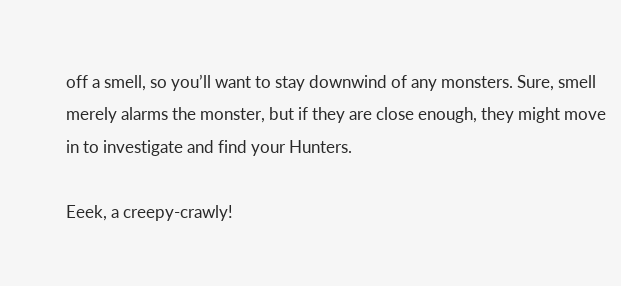off a smell, so you’ll want to stay downwind of any monsters. Sure, smell merely alarms the monster, but if they are close enough, they might move in to investigate and find your Hunters.

Eeek, a creepy-crawly!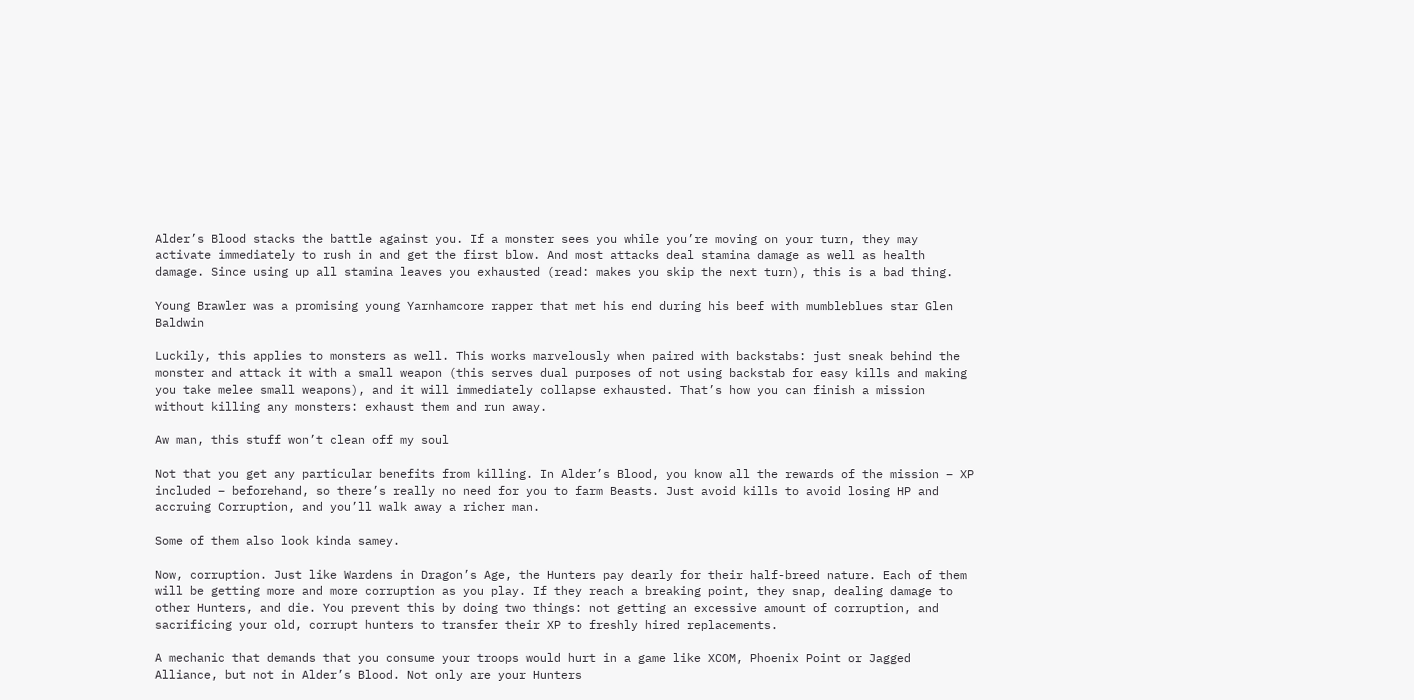Alder’s Blood stacks the battle against you. If a monster sees you while you’re moving on your turn, they may activate immediately to rush in and get the first blow. And most attacks deal stamina damage as well as health damage. Since using up all stamina leaves you exhausted (read: makes you skip the next turn), this is a bad thing.

Young Brawler was a promising young Yarnhamcore rapper that met his end during his beef with mumbleblues star Glen Baldwin

Luckily, this applies to monsters as well. This works marvelously when paired with backstabs: just sneak behind the monster and attack it with a small weapon (this serves dual purposes of not using backstab for easy kills and making you take melee small weapons), and it will immediately collapse exhausted. That’s how you can finish a mission without killing any monsters: exhaust them and run away.

Aw man, this stuff won’t clean off my soul

Not that you get any particular benefits from killing. In Alder’s Blood, you know all the rewards of the mission – XP included – beforehand, so there’s really no need for you to farm Beasts. Just avoid kills to avoid losing HP and accruing Corruption, and you’ll walk away a richer man.

Some of them also look kinda samey.

Now, corruption. Just like Wardens in Dragon’s Age, the Hunters pay dearly for their half-breed nature. Each of them will be getting more and more corruption as you play. If they reach a breaking point, they snap, dealing damage to other Hunters, and die. You prevent this by doing two things: not getting an excessive amount of corruption, and sacrificing your old, corrupt hunters to transfer their XP to freshly hired replacements.

A mechanic that demands that you consume your troops would hurt in a game like XCOM, Phoenix Point or Jagged Alliance, but not in Alder’s Blood. Not only are your Hunters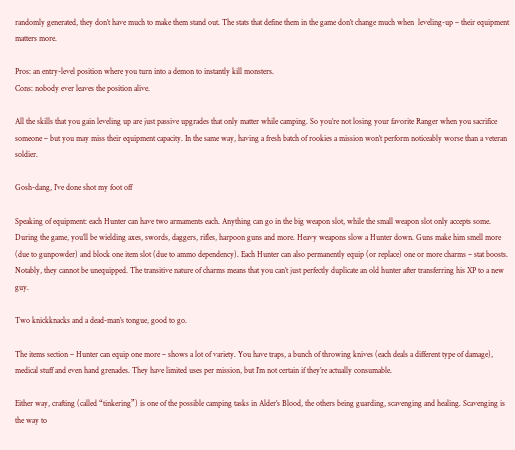randomly generated, they don’t have much to make them stand out. The stats that define them in the game don’t change much when  leveling-up – their equipment matters more.

Pros: an entry-level position where you turn into a demon to instantly kill monsters.
Cons: nobody ever leaves the position alive.

All the skills that you gain leveling up are just passive upgrades that only matter while camping. So you’re not losing your favorite Ranger when you sacrifice someone – but you may miss their equipment capacity. In the same way, having a fresh batch of rookies a mission won’t perform noticeably worse than a veteran soldier.

Gosh-dang, I’ve done shot my foot off

Speaking of equipment: each Hunter can have two armaments each. Anything can go in the big weapon slot, while the small weapon slot only accepts some. During the game, you’ll be wielding axes, swords, daggers, rifles, harpoon guns and more. Heavy weapons slow a Hunter down. Guns make him smell more (due to gunpowder) and block one item slot (due to ammo dependency). Each Hunter can also permanently equip (or replace) one or more charms – stat boosts. Notably, they cannot be unequipped. The transitive nature of charms means that you can’t just perfectly duplicate an old hunter after transferring his XP to a new guy.

Two knickknacks and a dead-man’s tongue, good to go.

The items section – Hunter can equip one more – shows a lot of variety. You have traps, a bunch of throwing knives (each deals a different type of damage), medical stuff and even hand grenades. They have limited uses per mission, but I’m not certain if they’re actually consumable.

Either way, crafting (called “tinkering”) is one of the possible camping tasks in Alder’s Blood, the others being guarding, scavenging and healing. Scavenging is the way to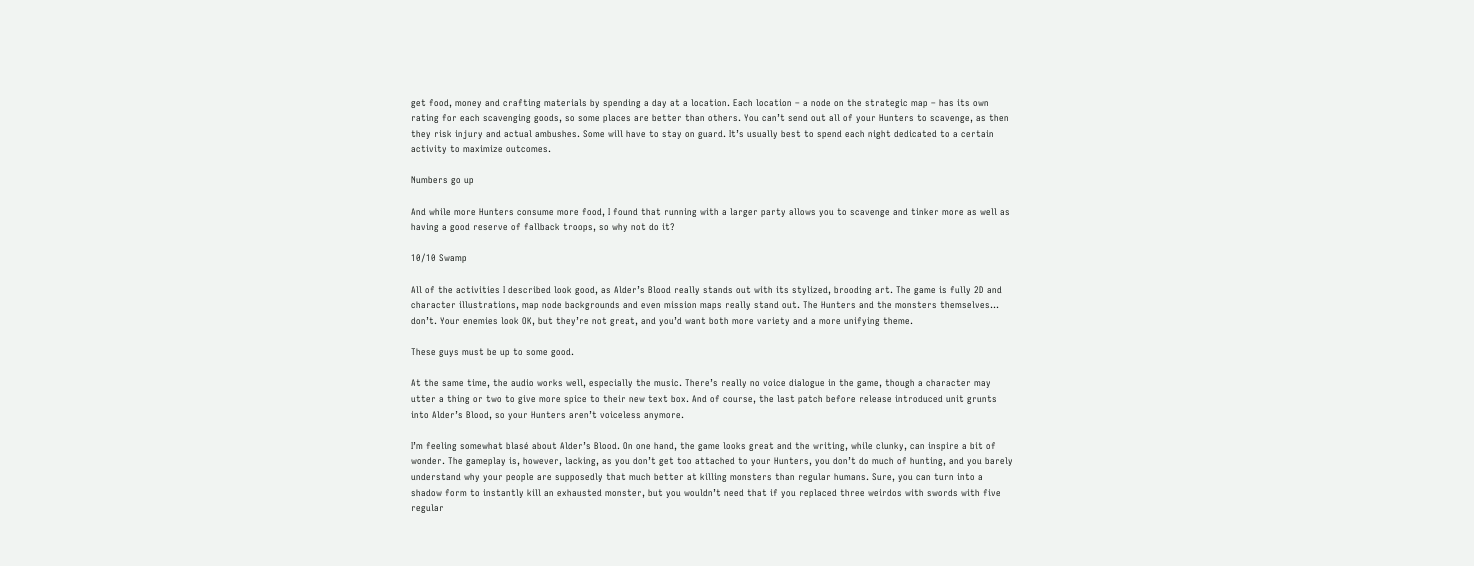get food, money and crafting materials by spending a day at a location. Each location – a node on the strategic map – has its own rating for each scavenging goods, so some places are better than others. You can’t send out all of your Hunters to scavenge, as then they risk injury and actual ambushes. Some will have to stay on guard. It’s usually best to spend each night dedicated to a certain activity to maximize outcomes.

Numbers go up

And while more Hunters consume more food, I found that running with a larger party allows you to scavenge and tinker more as well as having a good reserve of fallback troops, so why not do it?

10/10 Swamp

All of the activities I described look good, as Alder’s Blood really stands out with its stylized, brooding art. The game is fully 2D and character illustrations, map node backgrounds and even mission maps really stand out. The Hunters and the monsters themselves… don’t. Your enemies look OK, but they’re not great, and you’d want both more variety and a more unifying theme.

These guys must be up to some good.

At the same time, the audio works well, especially the music. There’s really no voice dialogue in the game, though a character may utter a thing or two to give more spice to their new text box. And of course, the last patch before release introduced unit grunts into Alder’s Blood, so your Hunters aren’t voiceless anymore.

I’m feeling somewhat blasé about Alder’s Blood. On one hand, the game looks great and the writing, while clunky, can inspire a bit of wonder. The gameplay is, however, lacking, as you don’t get too attached to your Hunters, you don’t do much of hunting, and you barely understand why your people are supposedly that much better at killing monsters than regular humans. Sure, you can turn into a shadow form to instantly kill an exhausted monster, but you wouldn’t need that if you replaced three weirdos with swords with five regular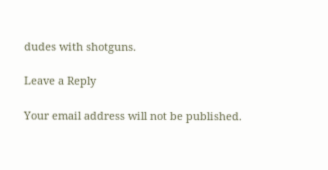dudes with shotguns.

Leave a Reply

Your email address will not be published.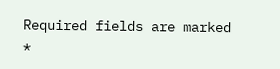Required fields are marked *